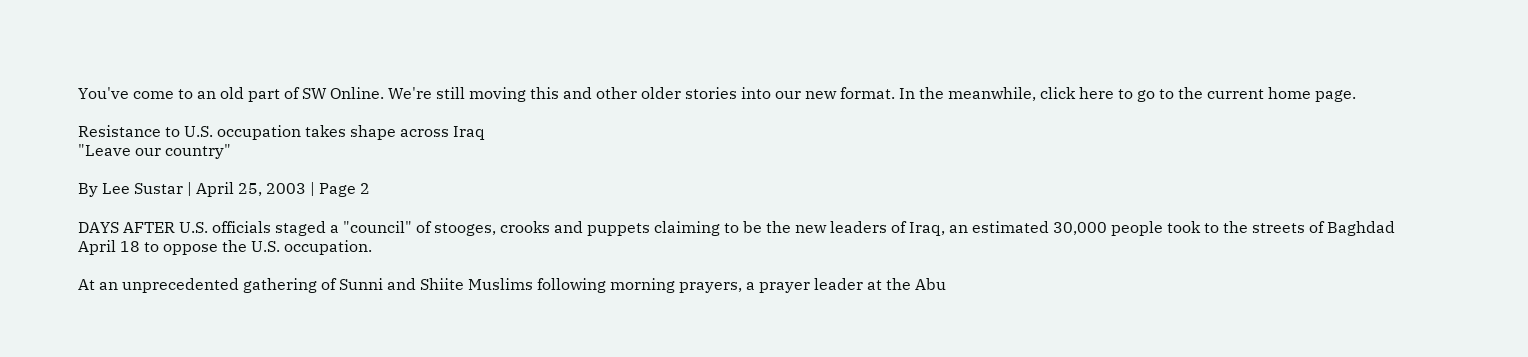You've come to an old part of SW Online. We're still moving this and other older stories into our new format. In the meanwhile, click here to go to the current home page.

Resistance to U.S. occupation takes shape across Iraq
"Leave our country"

By Lee Sustar | April 25, 2003 | Page 2

DAYS AFTER U.S. officials staged a "council" of stooges, crooks and puppets claiming to be the new leaders of Iraq, an estimated 30,000 people took to the streets of Baghdad April 18 to oppose the U.S. occupation.

At an unprecedented gathering of Sunni and Shiite Muslims following morning prayers, a prayer leader at the Abu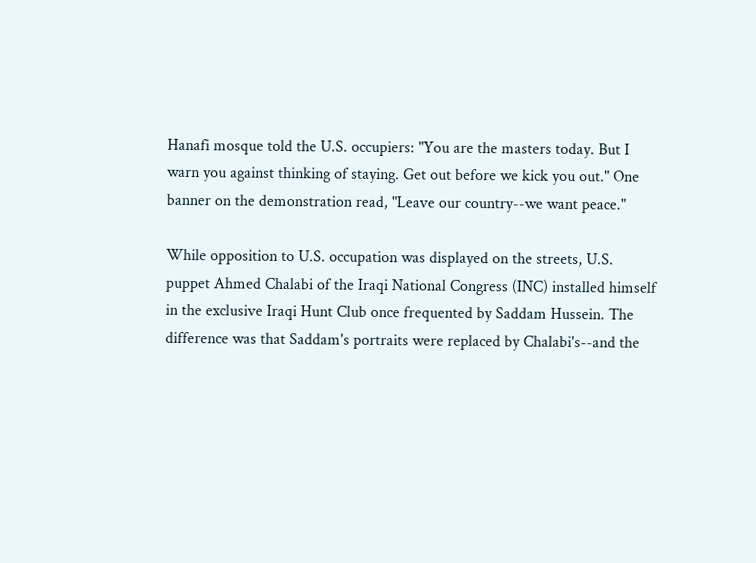Hanafi mosque told the U.S. occupiers: "You are the masters today. But I warn you against thinking of staying. Get out before we kick you out." One banner on the demonstration read, "Leave our country--we want peace."

While opposition to U.S. occupation was displayed on the streets, U.S. puppet Ahmed Chalabi of the Iraqi National Congress (INC) installed himself in the exclusive Iraqi Hunt Club once frequented by Saddam Hussein. The difference was that Saddam's portraits were replaced by Chalabi's--and the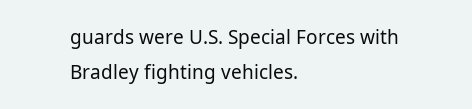guards were U.S. Special Forces with Bradley fighting vehicles.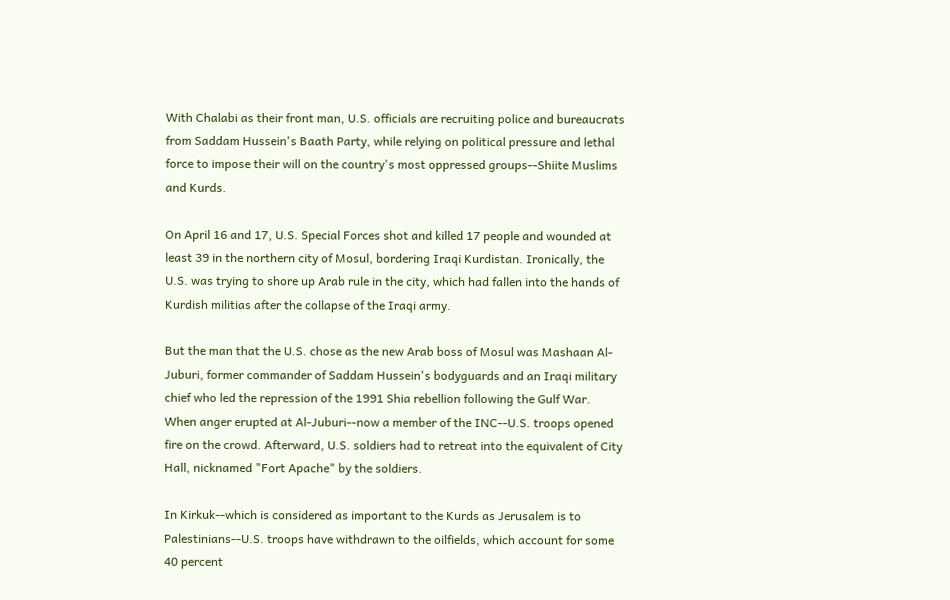With Chalabi as their front man, U.S. officials are recruiting police and bureaucrats from Saddam Hussein's Baath Party, while relying on political pressure and lethal force to impose their will on the country's most oppressed groups--Shiite Muslims and Kurds.

On April 16 and 17, U.S. Special Forces shot and killed 17 people and wounded at least 39 in the northern city of Mosul, bordering Iraqi Kurdistan. Ironically, the U.S. was trying to shore up Arab rule in the city, which had fallen into the hands of Kurdish militias after the collapse of the Iraqi army.

But the man that the U.S. chose as the new Arab boss of Mosul was Mashaan Al-Juburi, former commander of Saddam Hussein's bodyguards and an Iraqi military chief who led the repression of the 1991 Shia rebellion following the Gulf War. When anger erupted at Al-Juburi--now a member of the INC--U.S. troops opened fire on the crowd. Afterward, U.S. soldiers had to retreat into the equivalent of City Hall, nicknamed "Fort Apache" by the soldiers.

In Kirkuk--which is considered as important to the Kurds as Jerusalem is to Palestinians--U.S. troops have withdrawn to the oilfields, which account for some 40 percent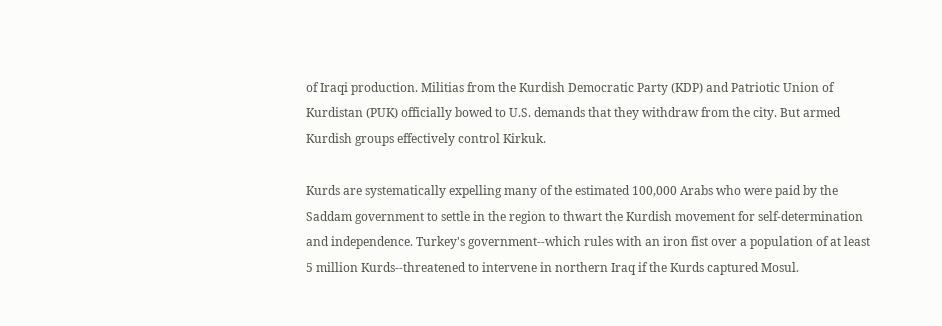of Iraqi production. Militias from the Kurdish Democratic Party (KDP) and Patriotic Union of Kurdistan (PUK) officially bowed to U.S. demands that they withdraw from the city. But armed Kurdish groups effectively control Kirkuk.

Kurds are systematically expelling many of the estimated 100,000 Arabs who were paid by the Saddam government to settle in the region to thwart the Kurdish movement for self-determination and independence. Turkey's government--which rules with an iron fist over a population of at least 5 million Kurds--threatened to intervene in northern Iraq if the Kurds captured Mosul.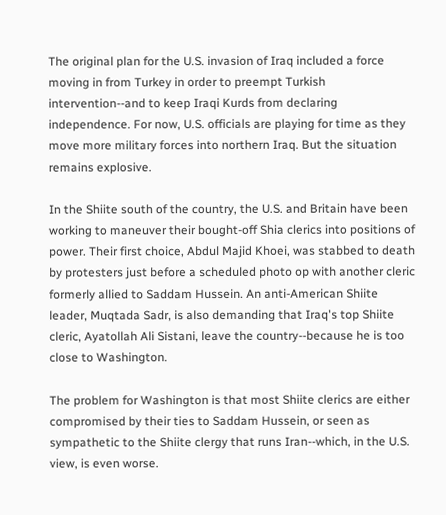The original plan for the U.S. invasion of Iraq included a force moving in from Turkey in order to preempt Turkish intervention--and to keep Iraqi Kurds from declaring independence. For now, U.S. officials are playing for time as they move more military forces into northern Iraq. But the situation remains explosive.

In the Shiite south of the country, the U.S. and Britain have been working to maneuver their bought-off Shia clerics into positions of power. Their first choice, Abdul Majid Khoei, was stabbed to death by protesters just before a scheduled photo op with another cleric formerly allied to Saddam Hussein. An anti-American Shiite leader, Muqtada Sadr, is also demanding that Iraq's top Shiite cleric, Ayatollah Ali Sistani, leave the country--because he is too close to Washington.

The problem for Washington is that most Shiite clerics are either compromised by their ties to Saddam Hussein, or seen as sympathetic to the Shiite clergy that runs Iran--which, in the U.S. view, is even worse.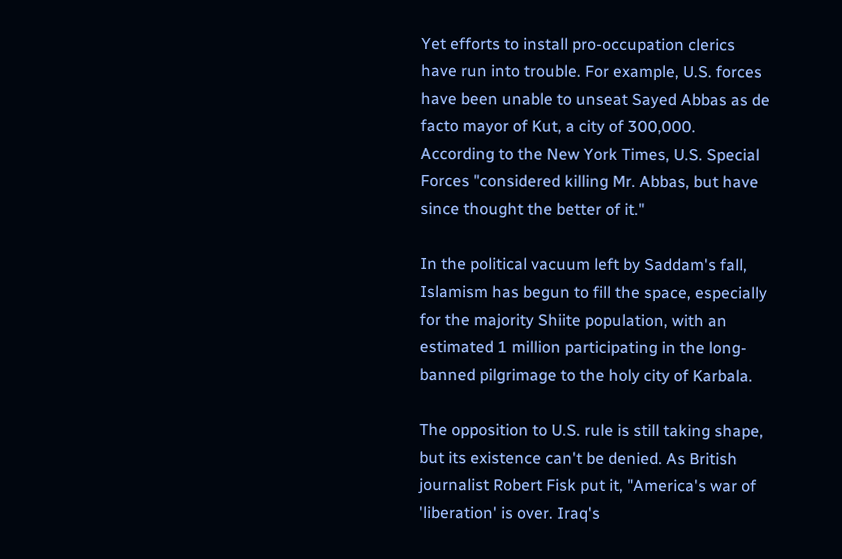Yet efforts to install pro-occupation clerics have run into trouble. For example, U.S. forces have been unable to unseat Sayed Abbas as de facto mayor of Kut, a city of 300,000. According to the New York Times, U.S. Special Forces "considered killing Mr. Abbas, but have since thought the better of it."

In the political vacuum left by Saddam's fall, Islamism has begun to fill the space, especially for the majority Shiite population, with an estimated 1 million participating in the long-banned pilgrimage to the holy city of Karbala.

The opposition to U.S. rule is still taking shape, but its existence can't be denied. As British journalist Robert Fisk put it, "America's war of 'liberation' is over. Iraq's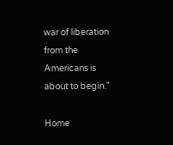war of liberation from the Americans is about to begin."

Home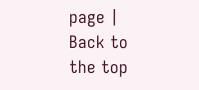page | Back to the top